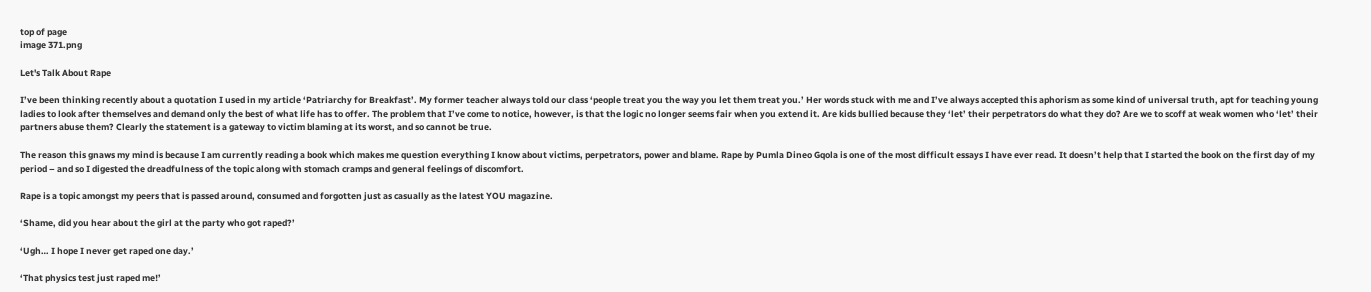top of page
image 371.png

Let's Talk About Rape

I’ve been thinking recently about a quotation I used in my article ‘Patriarchy for Breakfast’. My former teacher always told our class ‘people treat you the way you let them treat you.’ Her words stuck with me and I’ve always accepted this aphorism as some kind of universal truth, apt for teaching young ladies to look after themselves and demand only the best of what life has to offer. The problem that I’ve come to notice, however, is that the logic no longer seems fair when you extend it. Are kids bullied because they ‘let’ their perpetrators do what they do? Are we to scoff at weak women who ‘let’ their partners abuse them? Clearly the statement is a gateway to victim blaming at its worst, and so cannot be true.

The reason this gnaws my mind is because I am currently reading a book which makes me question everything I know about victims, perpetrators, power and blame. Rape by Pumla Dineo Gqola is one of the most difficult essays I have ever read. It doesn’t help that I started the book on the first day of my period – and so I digested the dreadfulness of the topic along with stomach cramps and general feelings of discomfort.

Rape is a topic amongst my peers that is passed around, consumed and forgotten just as casually as the latest YOU magazine.

‘Shame, did you hear about the girl at the party who got raped?’

‘Ugh… I hope I never get raped one day.’

‘That physics test just raped me!’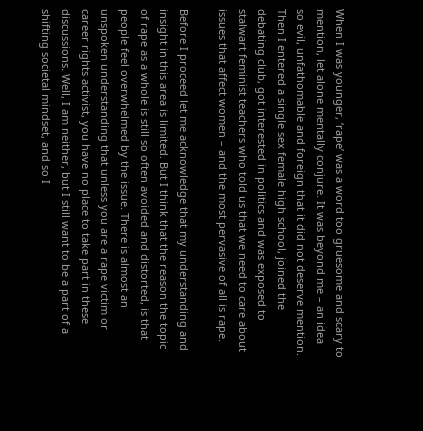When I was younger, ‘rape’ was a word too gruesome and scary to mention, let alone mentally conjure. It was beyond me – an idea so evil, unfathomable and foreign that it did not deserve mention. Then I entered a single sex female high school, joined the debating club, got interested in politics and was exposed to stalwart feminist teachers who told us that we need to care about issues that affect women – and the most pervasive of all is rape.

Before I proceed let me acknowledge that my understanding and insight in this area is limited. But I think that the reason the topic of rape as a whole is still so often avoided and distorted, is that people feel overwhelmed by the issue. There is almost an unspoken understanding that unless you are a rape victim or career rights activist, you have no place to take part in these discussions. Well, I am neither, but I still want to be a part of a shifting societal mindset, and so I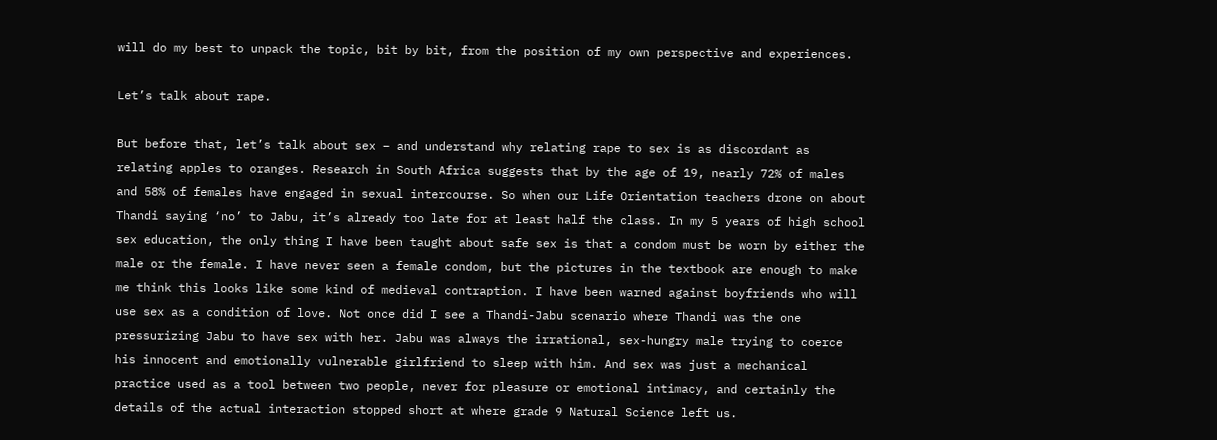will do my best to unpack the topic, bit by bit, from the position of my own perspective and experiences.

Let’s talk about rape.

But before that, let’s talk about sex – and understand why relating rape to sex is as discordant as relating apples to oranges. Research in South Africa suggests that by the age of 19, nearly 72% of males and 58% of females have engaged in sexual intercourse. So when our Life Orientation teachers drone on about Thandi saying ‘no’ to Jabu, it’s already too late for at least half the class. In my 5 years of high school sex education, the only thing I have been taught about safe sex is that a condom must be worn by either the male or the female. I have never seen a female condom, but the pictures in the textbook are enough to make me think this looks like some kind of medieval contraption. I have been warned against boyfriends who will use sex as a condition of love. Not once did I see a Thandi-Jabu scenario where Thandi was the one pressurizing Jabu to have sex with her. Jabu was always the irrational, sex-hungry male trying to coerce his innocent and emotionally vulnerable girlfriend to sleep with him. And sex was just a mechanical practice used as a tool between two people, never for pleasure or emotional intimacy, and certainly the details of the actual interaction stopped short at where grade 9 Natural Science left us.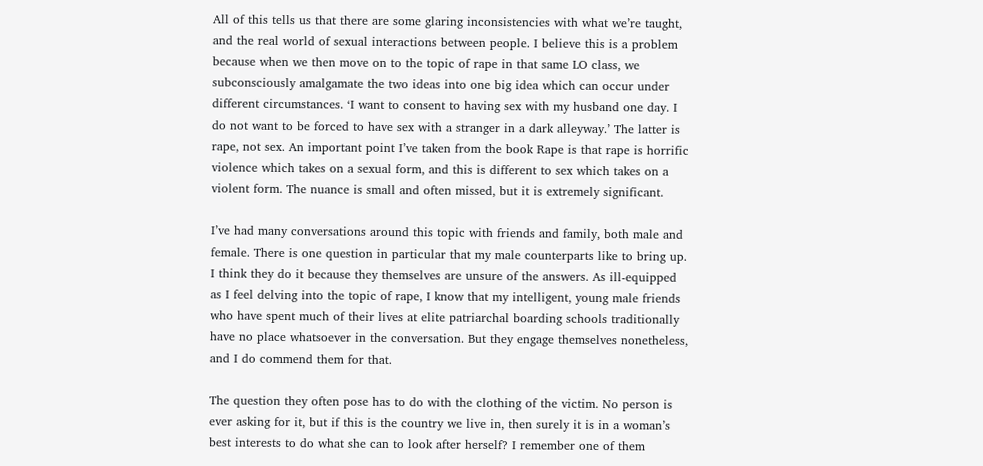All of this tells us that there are some glaring inconsistencies with what we’re taught, and the real world of sexual interactions between people. I believe this is a problem because when we then move on to the topic of rape in that same LO class, we subconsciously amalgamate the two ideas into one big idea which can occur under different circumstances. ‘I want to consent to having sex with my husband one day. I do not want to be forced to have sex with a stranger in a dark alleyway.’ The latter is rape, not sex. An important point I’ve taken from the book Rape is that rape is horrific violence which takes on a sexual form, and this is different to sex which takes on a violent form. The nuance is small and often missed, but it is extremely significant.

I’ve had many conversations around this topic with friends and family, both male and female. There is one question in particular that my male counterparts like to bring up. I think they do it because they themselves are unsure of the answers. As ill-equipped as I feel delving into the topic of rape, I know that my intelligent, young male friends who have spent much of their lives at elite patriarchal boarding schools traditionally have no place whatsoever in the conversation. But they engage themselves nonetheless, and I do commend them for that.

The question they often pose has to do with the clothing of the victim. No person is ever asking for it, but if this is the country we live in, then surely it is in a woman’s best interests to do what she can to look after herself? I remember one of them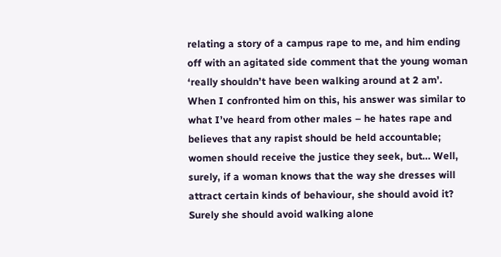relating a story of a campus rape to me, and him ending off with an agitated side comment that the young woman ‘really shouldn’t have been walking around at 2 am’. When I confronted him on this, his answer was similar to what I’ve heard from other males – he hates rape and believes that any rapist should be held accountable; women should receive the justice they seek, but… Well, surely, if a woman knows that the way she dresses will attract certain kinds of behaviour, she should avoid it? Surely she should avoid walking alone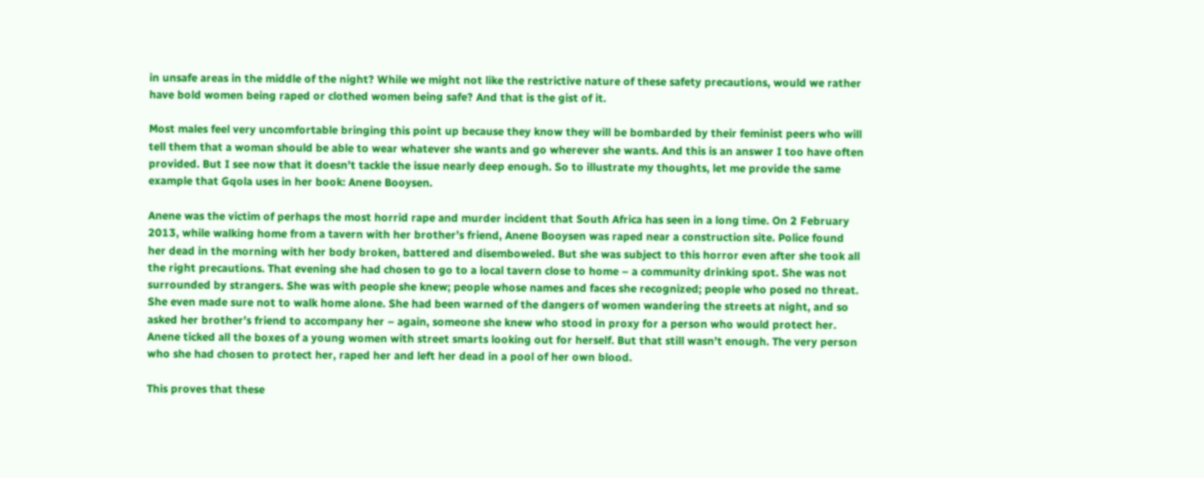in unsafe areas in the middle of the night? While we might not like the restrictive nature of these safety precautions, would we rather have bold women being raped or clothed women being safe? And that is the gist of it.

Most males feel very uncomfortable bringing this point up because they know they will be bombarded by their feminist peers who will tell them that a woman should be able to wear whatever she wants and go wherever she wants. And this is an answer I too have often provided. But I see now that it doesn’t tackle the issue nearly deep enough. So to illustrate my thoughts, let me provide the same example that Gqola uses in her book: Anene Booysen.

Anene was the victim of perhaps the most horrid rape and murder incident that South Africa has seen in a long time. On 2 February 2013, while walking home from a tavern with her brother’s friend, Anene Booysen was raped near a construction site. Police found her dead in the morning with her body broken, battered and disemboweled. But she was subject to this horror even after she took all the right precautions. That evening she had chosen to go to a local tavern close to home – a community drinking spot. She was not surrounded by strangers. She was with people she knew; people whose names and faces she recognized; people who posed no threat. She even made sure not to walk home alone. She had been warned of the dangers of women wandering the streets at night, and so asked her brother’s friend to accompany her – again, someone she knew who stood in proxy for a person who would protect her. Anene ticked all the boxes of a young women with street smarts looking out for herself. But that still wasn’t enough. The very person who she had chosen to protect her, raped her and left her dead in a pool of her own blood.

This proves that these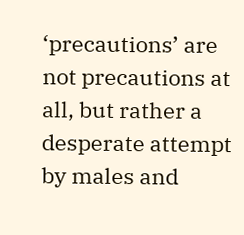‘precautions’ are not precautions at all, but rather a desperate attempt by males and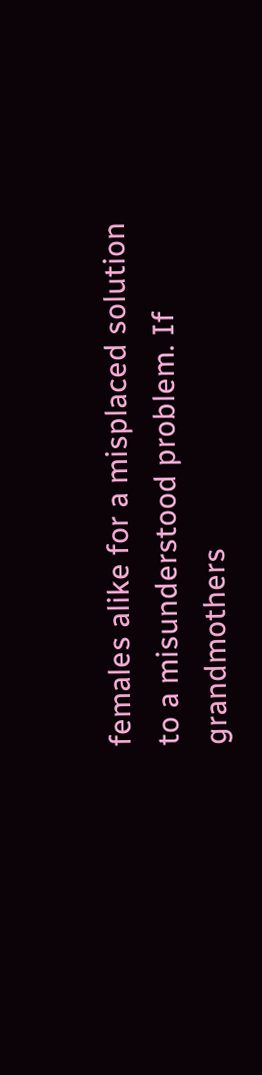females alike for a misplaced solution to a misunderstood problem. If grandmothers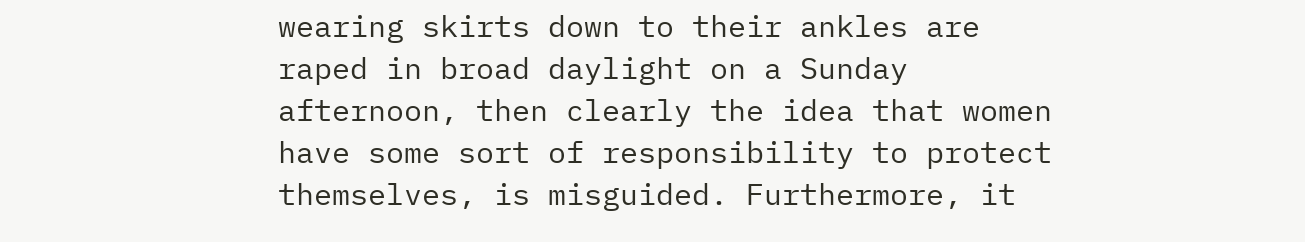wearing skirts down to their ankles are raped in broad daylight on a Sunday afternoon, then clearly the idea that women have some sort of responsibility to protect themselves, is misguided. Furthermore, it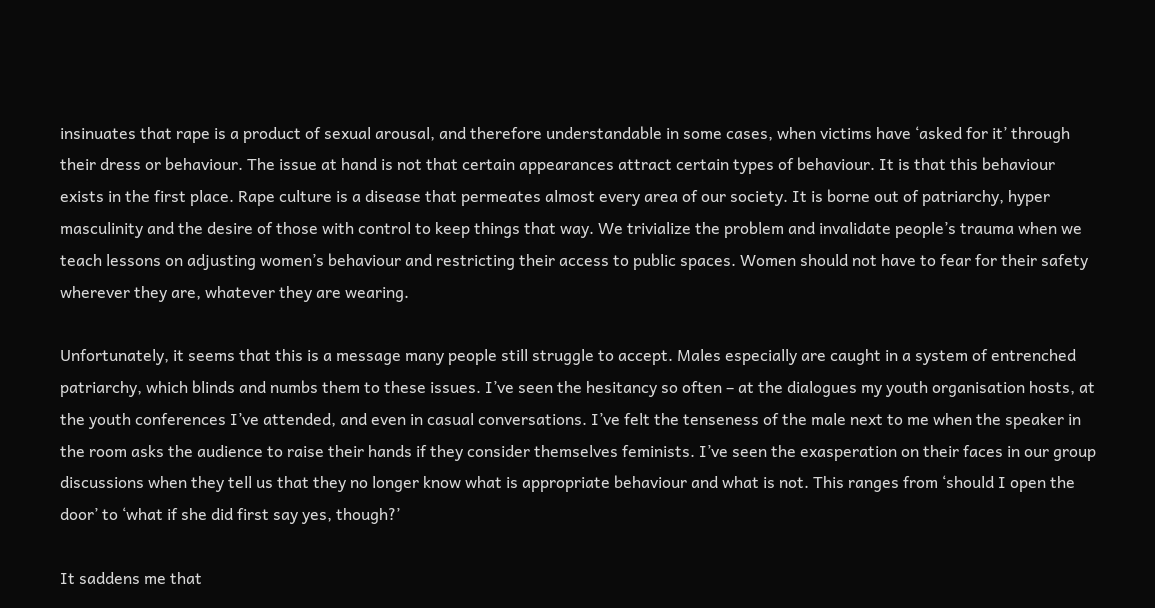insinuates that rape is a product of sexual arousal, and therefore understandable in some cases, when victims have ‘asked for it’ through their dress or behaviour. The issue at hand is not that certain appearances attract certain types of behaviour. It is that this behaviour exists in the first place. Rape culture is a disease that permeates almost every area of our society. It is borne out of patriarchy, hyper masculinity and the desire of those with control to keep things that way. We trivialize the problem and invalidate people’s trauma when we teach lessons on adjusting women’s behaviour and restricting their access to public spaces. Women should not have to fear for their safety wherever they are, whatever they are wearing.

Unfortunately, it seems that this is a message many people still struggle to accept. Males especially are caught in a system of entrenched patriarchy, which blinds and numbs them to these issues. I’ve seen the hesitancy so often – at the dialogues my youth organisation hosts, at the youth conferences I’ve attended, and even in casual conversations. I’ve felt the tenseness of the male next to me when the speaker in the room asks the audience to raise their hands if they consider themselves feminists. I’ve seen the exasperation on their faces in our group discussions when they tell us that they no longer know what is appropriate behaviour and what is not. This ranges from ‘should I open the door’ to ‘what if she did first say yes, though?’

It saddens me that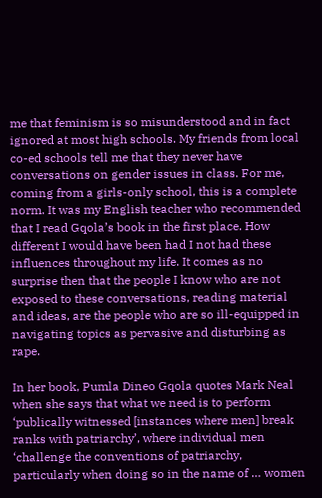me that feminism is so misunderstood and in fact ignored at most high schools. My friends from local co-ed schools tell me that they never have conversations on gender issues in class. For me, coming from a girls-only school, this is a complete norm. It was my English teacher who recommended that I read Gqola’s book in the first place. How different I would have been had I not had these influences throughout my life. It comes as no surprise then that the people I know who are not exposed to these conversations, reading material and ideas, are the people who are so ill-equipped in navigating topics as pervasive and disturbing as rape.

In her book, Pumla Dineo Gqola quotes Mark Neal when she says that what we need is to perform ‘publically witnessed [instances where men] break ranks with patriarchy’, where individual men ‘challenge the conventions of patriarchy, particularly when doing so in the name of … women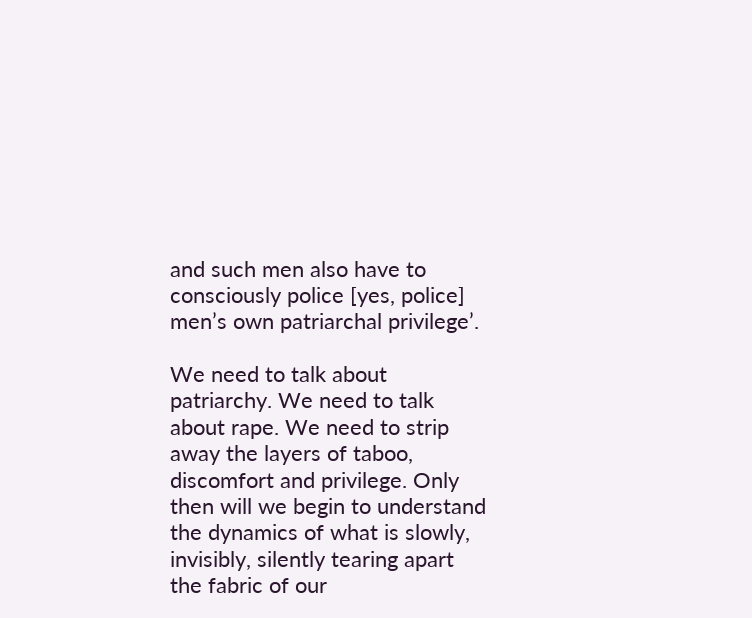and such men also have to consciously police [yes, police] men’s own patriarchal privilege’.

We need to talk about patriarchy. We need to talk about rape. We need to strip away the layers of taboo, discomfort and privilege. Only then will we begin to understand the dynamics of what is slowly, invisibly, silently tearing apart the fabric of our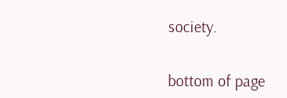society.


bottom of page